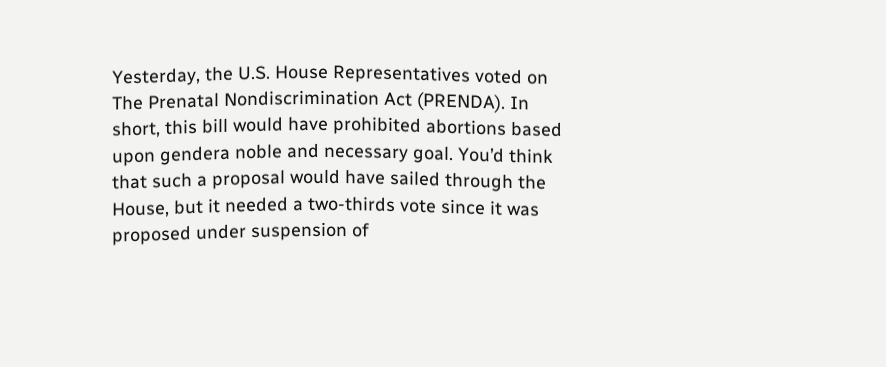Yesterday, the U.S. House Representatives voted on The Prenatal Nondiscrimination Act (PRENDA). In short, this bill would have prohibited abortions based upon gendera noble and necessary goal. You’d think that such a proposal would have sailed through the House, but it needed a two-thirds vote since it was proposed under suspension of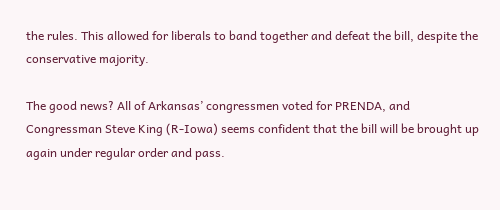the rules. This allowed for liberals to band together and defeat the bill, despite the conservative majority.

The good news? All of Arkansas’ congressmen voted for PRENDA, and Congressman Steve King (R-Iowa) seems confident that the bill will be brought up again under regular order and pass.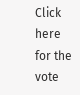Click here for the vote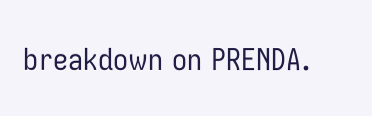breakdown on PRENDA.